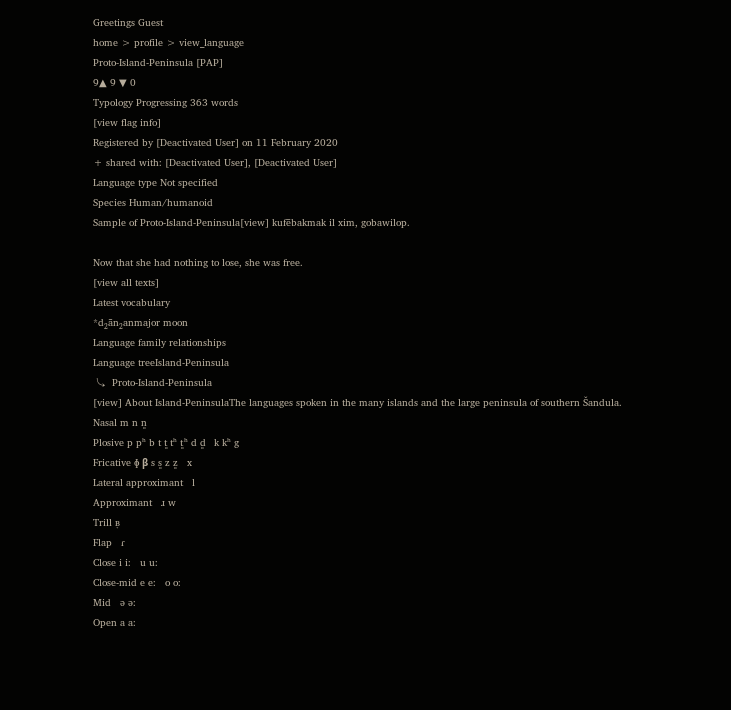Greetings Guest
home > profile > view_language
Proto-Island-Peninsula [PAP]
9▲ 9 ▼ 0
Typology Progressing 363 words
[view flag info]
Registered by [Deactivated User] on 11 February 2020
+ shared with: [Deactivated User], [Deactivated User]
Language type Not specified
Species Human/humanoid
Sample of Proto-Island-Peninsula[view] kufēbakmak il xim, gobawilop.

Now that she had nothing to lose, she was free.
[view all texts]
Latest vocabulary
*d₂ān₂anmajor moon
Language family relationships
Language treeIsland-Peninsula
 ⤷  Proto-Island-Peninsula
[view] About Island-PeninsulaThe languages spoken in the many islands and the large peninsula of southern Šandula.
Nasal m n n̻
Plosive p pʰ b t t̻ tʰ t̻ʰ d d̻   k kʰ g
Fricative ɸ β s s̻ z z̻   x
Lateral approximant   l
Approximant   ɹ w
Trill ʙ̞
Flap   ɾ
Close i i:   u u:
Close-mid e e:   o o:
Mid   ə ə:
Open a a: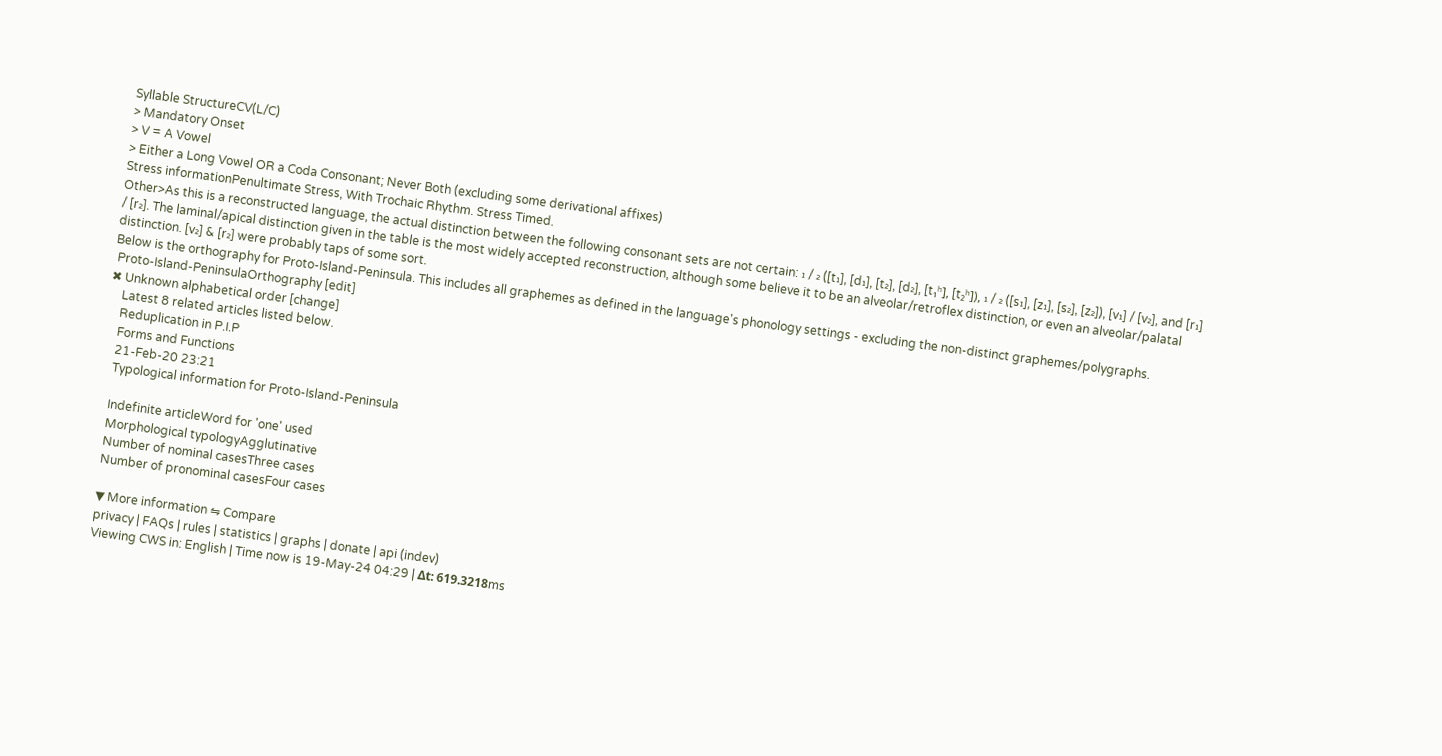Syllable StructureCV(L/C)
> Mandatory Onset
> V = A Vowel
> Either a Long Vowel OR a Coda Consonant; Never Both (excluding some derivational affixes)
Stress informationPenultimate Stress, With Trochaic Rhythm. Stress Timed.
Other>As this is a reconstructed language, the actual distinction between the following consonant sets are not certain: ₁ / ₂ ([t₁], [d₁], [t₂], [d₂], [t₁ʰ], [t₂ʰ]), ₁ / ₂ ([s₁], [z₁], [s₂], [z₂]), [v₁] / [v₂], and [r₁] / [r₂]. The laminal/apical distinction given in the table is the most widely accepted reconstruction, although some believe it to be an alveolar/retroflex distinction, or even an alveolar/palatal distinction. [v₂] & [r₂] were probably taps of some sort.
Below is the orthography for Proto-Island-Peninsula. This includes all graphemes as defined in the language's phonology settings - excluding the non-distinct graphemes/polygraphs.
 Proto-Island-PeninsulaOrthography [edit]
✖ Unknown alphabetical order [change]
    Latest 8 related articles listed below.
    Reduplication in P.I.P
    Forms and Functions
    21-Feb-20 23:21
    Typological information for Proto-Island-Peninsula

    Indefinite articleWord for 'one' used
    Morphological typologyAgglutinative
    Number of nominal casesThree cases
    Number of pronominal casesFour cases

    ▼ More information ⇋ Compare
    privacy | FAQs | rules | statistics | graphs | donate | api (indev)
    Viewing CWS in: English | Time now is 19-May-24 04:29 | Δt: 619.3218ms